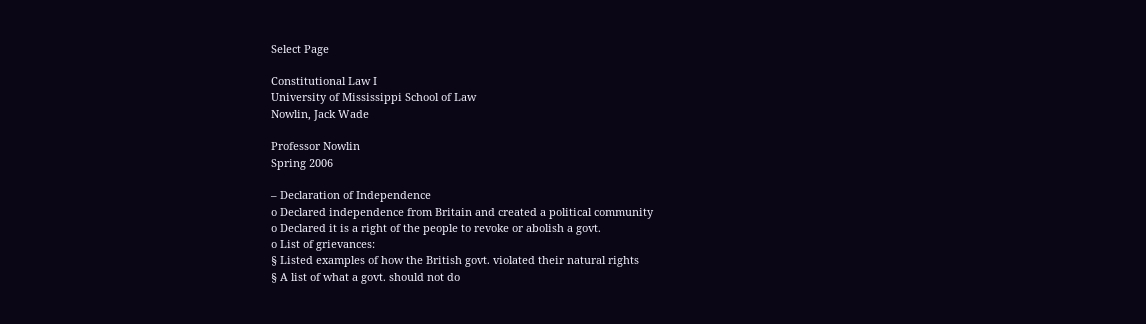Select Page

Constitutional Law I
University of Mississippi School of Law
Nowlin, Jack Wade

Professor Nowlin
Spring 2006

– Declaration of Independence
o Declared independence from Britain and created a political community
o Declared it is a right of the people to revoke or abolish a govt.
o List of grievances:
§ Listed examples of how the British govt. violated their natural rights
§ A list of what a govt. should not do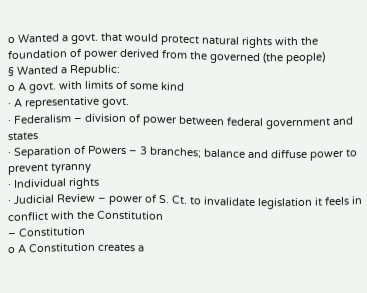o Wanted a govt. that would protect natural rights with the foundation of power derived from the governed (the people)
§ Wanted a Republic:
o A govt. with limits of some kind
· A representative govt.
· Federalism – division of power between federal government and states
· Separation of Powers – 3 branches; balance and diffuse power to prevent tyranny
· Individual rights
· Judicial Review – power of S. Ct. to invalidate legislation it feels in conflict with the Constitution
– Constitution
o A Constitution creates a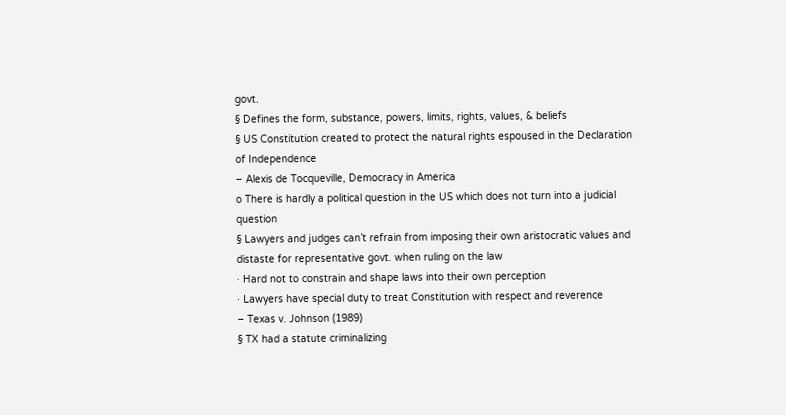govt.
§ Defines the form, substance, powers, limits, rights, values, & beliefs
§ US Constitution created to protect the natural rights espoused in the Declaration of Independence
– Alexis de Tocqueville, Democracy in America
o There is hardly a political question in the US which does not turn into a judicial question
§ Lawyers and judges can’t refrain from imposing their own aristocratic values and distaste for representative govt. when ruling on the law
· Hard not to constrain and shape laws into their own perception
· Lawyers have special duty to treat Constitution with respect and reverence
– Texas v. Johnson (1989)
§ TX had a statute criminalizing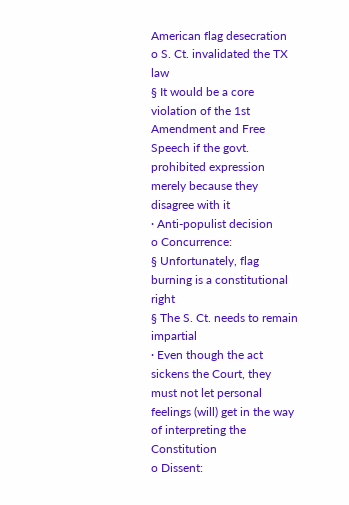American flag desecration
o S. Ct. invalidated the TX law
§ It would be a core violation of the 1st Amendment and Free Speech if the govt. prohibited expression merely because they disagree with it
· Anti-populist decision
o Concurrence:
§ Unfortunately, flag burning is a constitutional right
§ The S. Ct. needs to remain impartial
· Even though the act sickens the Court, they must not let personal feelings (will) get in the way of interpreting the Constitution
o Dissent: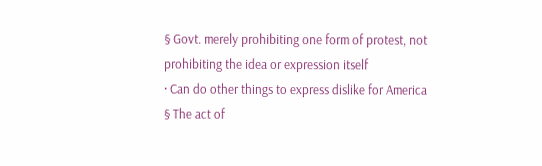§ Govt. merely prohibiting one form of protest, not prohibiting the idea or expression itself
· Can do other things to express dislike for America
§ The act of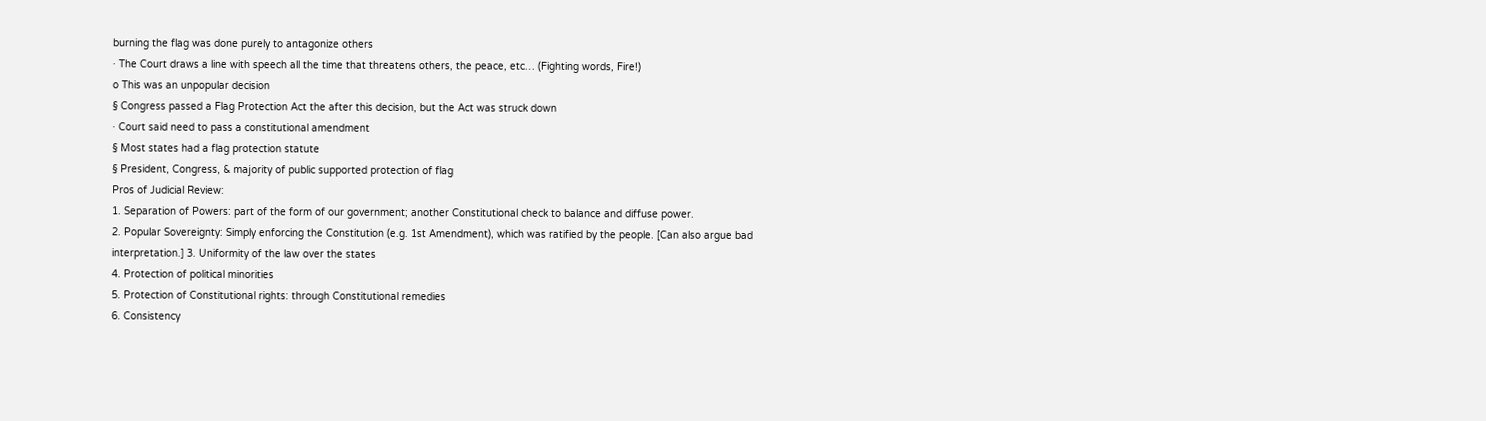burning the flag was done purely to antagonize others
· The Court draws a line with speech all the time that threatens others, the peace, etc… (Fighting words, Fire!)
o This was an unpopular decision
§ Congress passed a Flag Protection Act the after this decision, but the Act was struck down
· Court said need to pass a constitutional amendment
§ Most states had a flag protection statute
§ President, Congress, & majority of public supported protection of flag
Pros of Judicial Review:
1. Separation of Powers: part of the form of our government; another Constitutional check to balance and diffuse power.
2. Popular Sovereignty: Simply enforcing the Constitution (e.g. 1st Amendment), which was ratified by the people. [Can also argue bad interpretation.] 3. Uniformity of the law over the states
4. Protection of political minorities
5. Protection of Constitutional rights: through Constitutional remedies
6. Consistency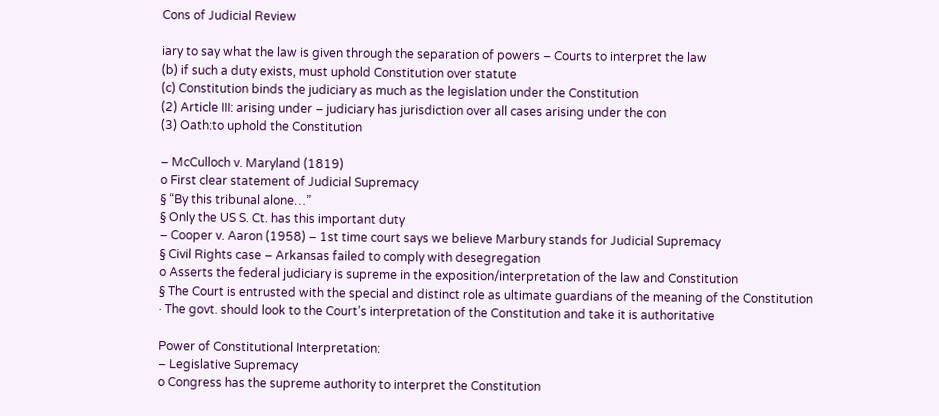Cons of Judicial Review

iary to say what the law is given through the separation of powers – Courts to interpret the law
(b) if such a duty exists, must uphold Constitution over statute
(c) Constitution binds the judiciary as much as the legislation under the Constitution
(2) Article III: arising under – judiciary has jurisdiction over all cases arising under the con
(3) Oath:to uphold the Constitution

– McCulloch v. Maryland (1819)
o First clear statement of Judicial Supremacy
§ “By this tribunal alone…”
§ Only the US S. Ct. has this important duty
– Cooper v. Aaron (1958) – 1st time court says we believe Marbury stands for Judicial Supremacy
§ Civil Rights case – Arkansas failed to comply with desegregation
o Asserts the federal judiciary is supreme in the exposition/interpretation of the law and Constitution
§ The Court is entrusted with the special and distinct role as ultimate guardians of the meaning of the Constitution
· The govt. should look to the Court’s interpretation of the Constitution and take it is authoritative

Power of Constitutional Interpretation:
– Legislative Supremacy
o Congress has the supreme authority to interpret the Constitution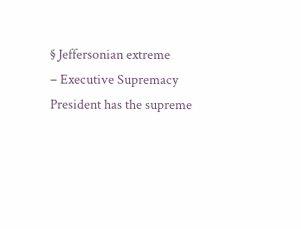§ Jeffersonian extreme
– Executive Supremacy
President has the supreme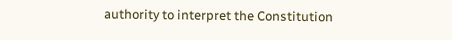authority to interpret the Constitution